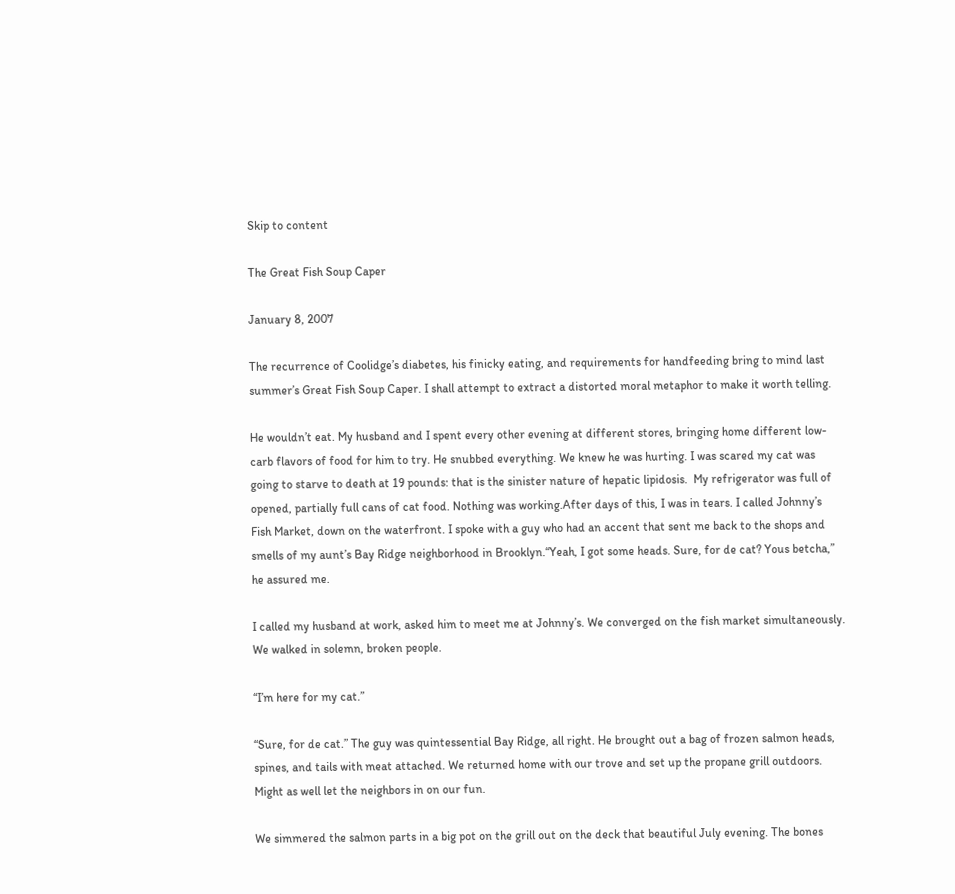Skip to content

The Great Fish Soup Caper

January 8, 2007

The recurrence of Coolidge’s diabetes, his finicky eating, and requirements for handfeeding bring to mind last summer’s Great Fish Soup Caper. I shall attempt to extract a distorted moral metaphor to make it worth telling.

He wouldn’t eat. My husband and I spent every other evening at different stores, bringing home different low-carb flavors of food for him to try. He snubbed everything. We knew he was hurting. I was scared my cat was going to starve to death at 19 pounds: that is the sinister nature of hepatic lipidosis.  My refrigerator was full of opened, partially full cans of cat food. Nothing was working.After days of this, I was in tears. I called Johnny’s Fish Market, down on the waterfront. I spoke with a guy who had an accent that sent me back to the shops and smells of my aunt’s Bay Ridge neighborhood in Brooklyn.“Yeah, I got some heads. Sure, for de cat? Yous betcha,” he assured me.

I called my husband at work, asked him to meet me at Johnny’s. We converged on the fish market simultaneously. We walked in solemn, broken people.

“I’m here for my cat.”

“Sure, for de cat.” The guy was quintessential Bay Ridge, all right. He brought out a bag of frozen salmon heads, spines, and tails with meat attached. We returned home with our trove and set up the propane grill outdoors. Might as well let the neighbors in on our fun.

We simmered the salmon parts in a big pot on the grill out on the deck that beautiful July evening. The bones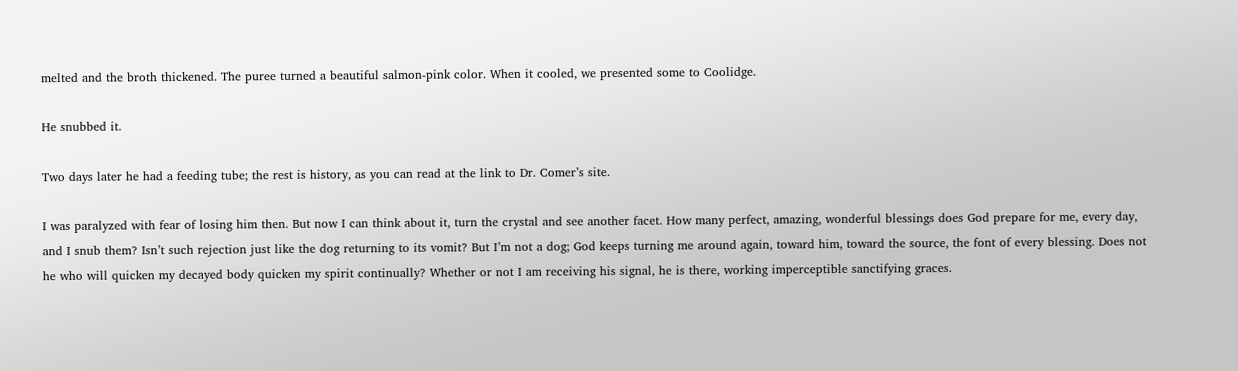melted and the broth thickened. The puree turned a beautiful salmon-pink color. When it cooled, we presented some to Coolidge.

He snubbed it.

Two days later he had a feeding tube; the rest is history, as you can read at the link to Dr. Comer’s site.

I was paralyzed with fear of losing him then. But now I can think about it, turn the crystal and see another facet. How many perfect, amazing, wonderful blessings does God prepare for me, every day, and I snub them? Isn’t such rejection just like the dog returning to its vomit? But I’m not a dog; God keeps turning me around again, toward him, toward the source, the font of every blessing. Does not he who will quicken my decayed body quicken my spirit continually? Whether or not I am receiving his signal, he is there, working imperceptible sanctifying graces.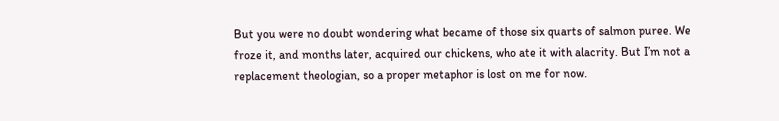But you were no doubt wondering what became of those six quarts of salmon puree. We froze it, and months later, acquired our chickens, who ate it with alacrity. But I’m not a replacement theologian, so a proper metaphor is lost on me for now.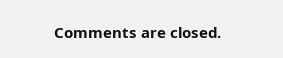Comments are closed.